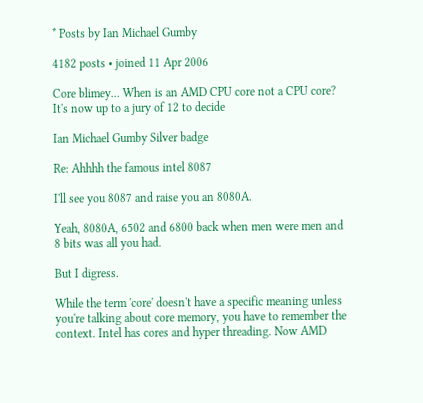* Posts by Ian Michael Gumby

4182 posts • joined 11 Apr 2006

Core blimey... When is an AMD CPU core not a CPU core? It's now up to a jury of 12 to decide

Ian Michael Gumby Silver badge

Re: Ahhhh the famous intel 8087

I'll see you 8087 and raise you an 8080A.

Yeah, 8080A, 6502 and 6800 back when men were men and 8 bits was all you had.

But I digress.

While the term 'core' doesn't have a specific meaning unless you're talking about core memory, you have to remember the context. Intel has cores and hyper threading. Now AMD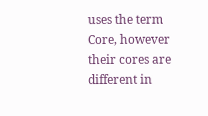uses the term Core, however their cores are different in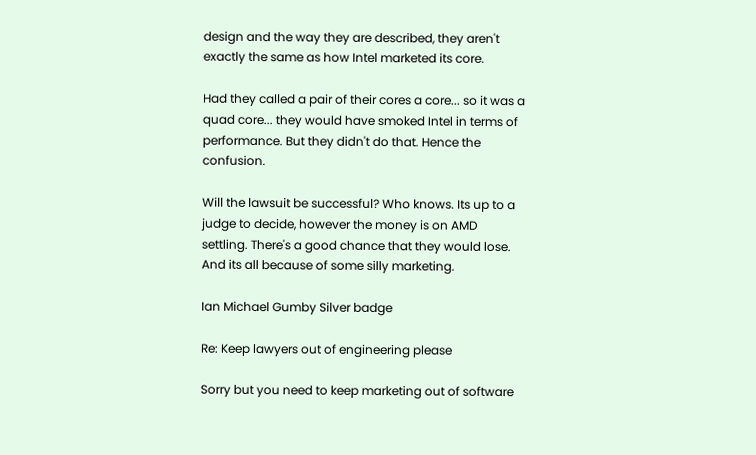design and the way they are described, they aren't exactly the same as how Intel marketed its core.

Had they called a pair of their cores a core... so it was a quad core... they would have smoked Intel in terms of performance. But they didn't do that. Hence the confusion.

Will the lawsuit be successful? Who knows. Its up to a judge to decide, however the money is on AMD settling. There's a good chance that they would lose. And its all because of some silly marketing.

Ian Michael Gumby Silver badge

Re: Keep lawyers out of engineering please

Sorry but you need to keep marketing out of software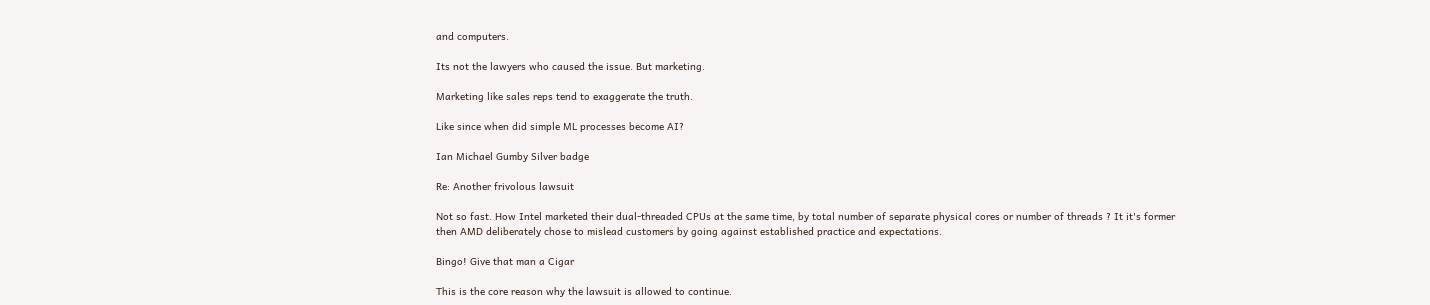and computers.

Its not the lawyers who caused the issue. But marketing.

Marketing like sales reps tend to exaggerate the truth.

Like since when did simple ML processes become AI?

Ian Michael Gumby Silver badge

Re: Another frivolous lawsuit

Not so fast. How Intel marketed their dual-threaded CPUs at the same time, by total number of separate physical cores or number of threads ? It it's former then AMD deliberately chose to mislead customers by going against established practice and expectations.

Bingo! Give that man a Cigar

This is the core reason why the lawsuit is allowed to continue.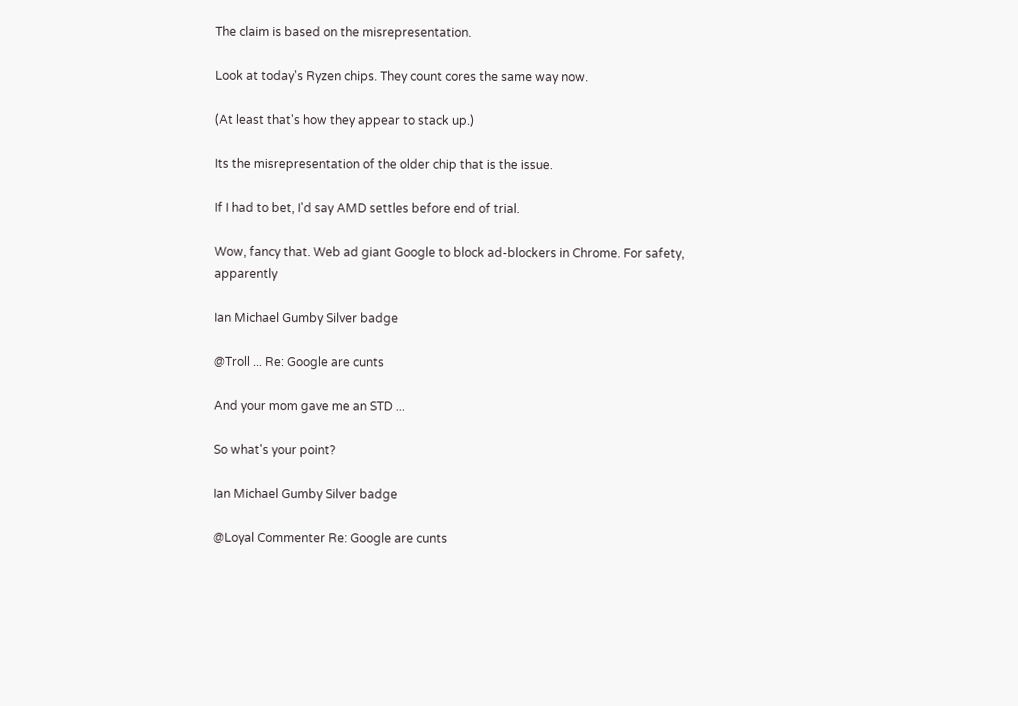The claim is based on the misrepresentation.

Look at today's Ryzen chips. They count cores the same way now.

(At least that's how they appear to stack up.)

Its the misrepresentation of the older chip that is the issue.

If I had to bet, I'd say AMD settles before end of trial.

Wow, fancy that. Web ad giant Google to block ad-blockers in Chrome. For safety, apparently

Ian Michael Gumby Silver badge

@Troll ... Re: Google are cunts

And your mom gave me an STD ...

So what's your point?

Ian Michael Gumby Silver badge

@Loyal Commenter Re: Google are cunts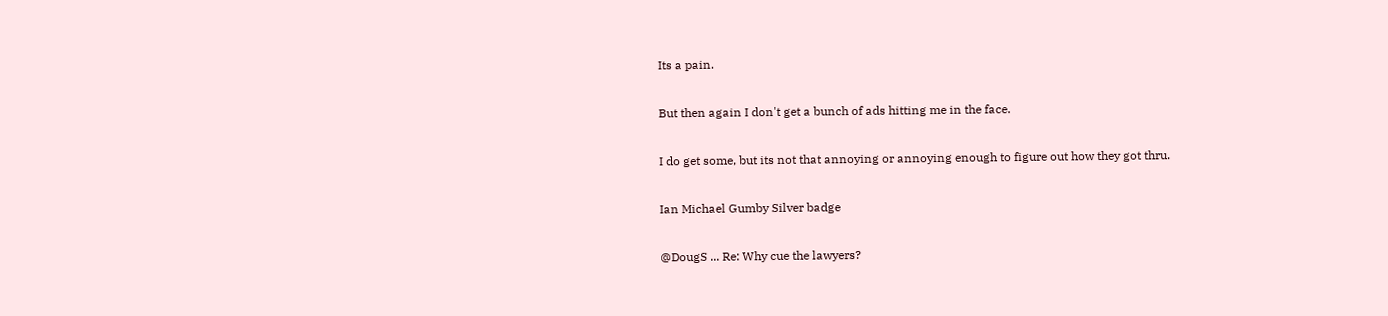Its a pain.

But then again I don't get a bunch of ads hitting me in the face.

I do get some, but its not that annoying or annoying enough to figure out how they got thru.

Ian Michael Gumby Silver badge

@DougS ... Re: Why cue the lawyers?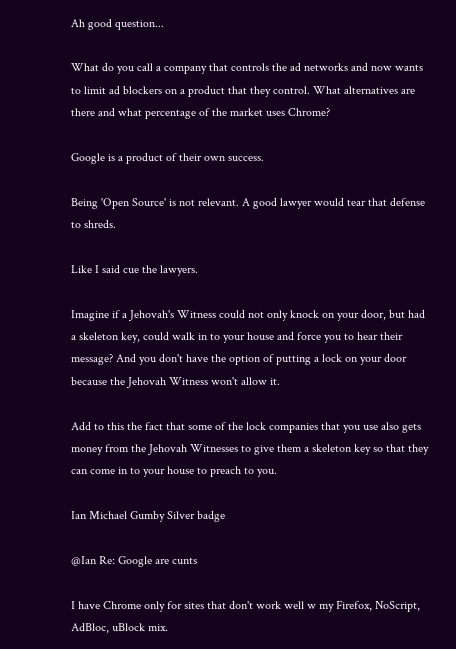Ah good question...

What do you call a company that controls the ad networks and now wants to limit ad blockers on a product that they control. What alternatives are there and what percentage of the market uses Chrome?

Google is a product of their own success.

Being 'Open Source' is not relevant. A good lawyer would tear that defense to shreds.

Like I said cue the lawyers.

Imagine if a Jehovah's Witness could not only knock on your door, but had a skeleton key, could walk in to your house and force you to hear their message? And you don't have the option of putting a lock on your door because the Jehovah Witness won't allow it.

Add to this the fact that some of the lock companies that you use also gets money from the Jehovah Witnesses to give them a skeleton key so that they can come in to your house to preach to you.

Ian Michael Gumby Silver badge

@Ian Re: Google are cunts

I have Chrome only for sites that don't work well w my Firefox, NoScript, AdBloc, uBlock mix.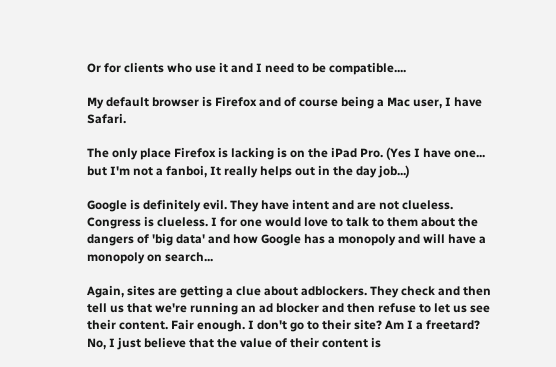Or for clients who use it and I need to be compatible....

My default browser is Firefox and of course being a Mac user, I have Safari.

The only place Firefox is lacking is on the iPad Pro. (Yes I have one... but I'm not a fanboi, It really helps out in the day job...)

Google is definitely evil. They have intent and are not clueless. Congress is clueless. I for one would love to talk to them about the dangers of 'big data' and how Google has a monopoly and will have a monopoly on search...

Again, sites are getting a clue about adblockers. They check and then tell us that we're running an ad blocker and then refuse to let us see their content. Fair enough. I don't go to their site? Am I a freetard? No, I just believe that the value of their content is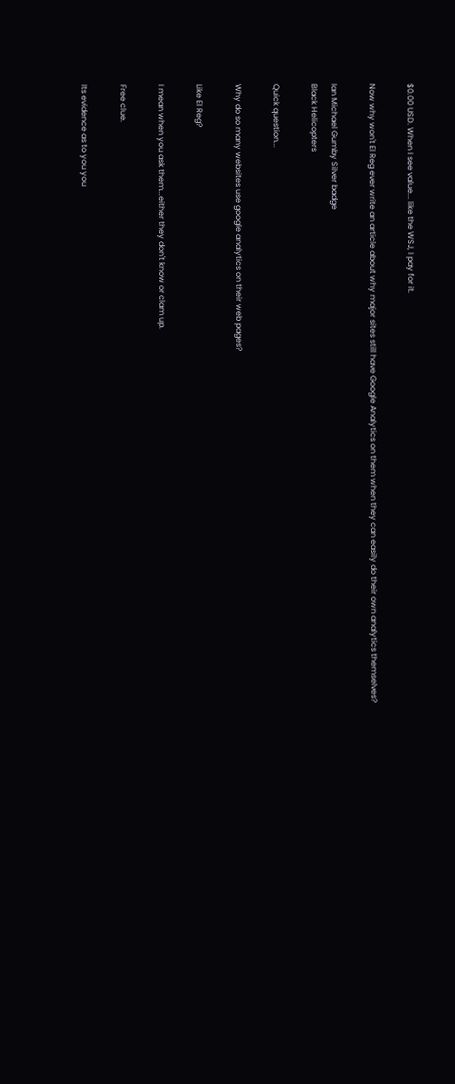$0.00 USD. When I see value... like the WSJ, I pay for it.

Now why won't El Reg ever write an article about why major sites still have Google Analytics on them when they can easily do their own analytics themselves?

Ian Michael Gumby Silver badge
Black Helicopters

Quick question...

Why do so many websites use google analytics on their web pages?

Like El Reg?

I mean when you ask them...either they don't know or clam up.

Free clue.

Its evidence as to you you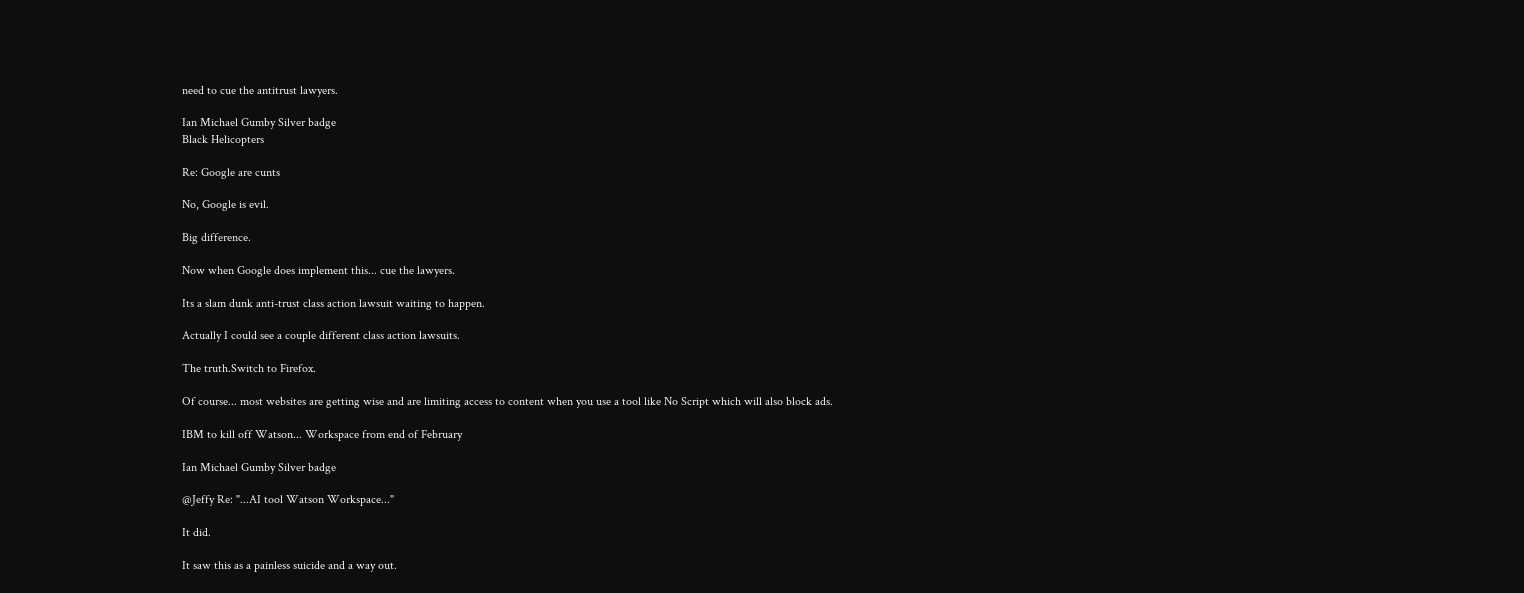need to cue the antitrust lawyers.

Ian Michael Gumby Silver badge
Black Helicopters

Re: Google are cunts

No, Google is evil.

Big difference.

Now when Google does implement this... cue the lawyers.

Its a slam dunk anti-trust class action lawsuit waiting to happen.

Actually I could see a couple different class action lawsuits.

The truth.Switch to Firefox.

Of course... most websites are getting wise and are limiting access to content when you use a tool like No Script which will also block ads.

IBM to kill off Watson... Workspace from end of February

Ian Michael Gumby Silver badge

@Jeffy Re: "...AI tool Watson Workspace..."

It did.

It saw this as a painless suicide and a way out.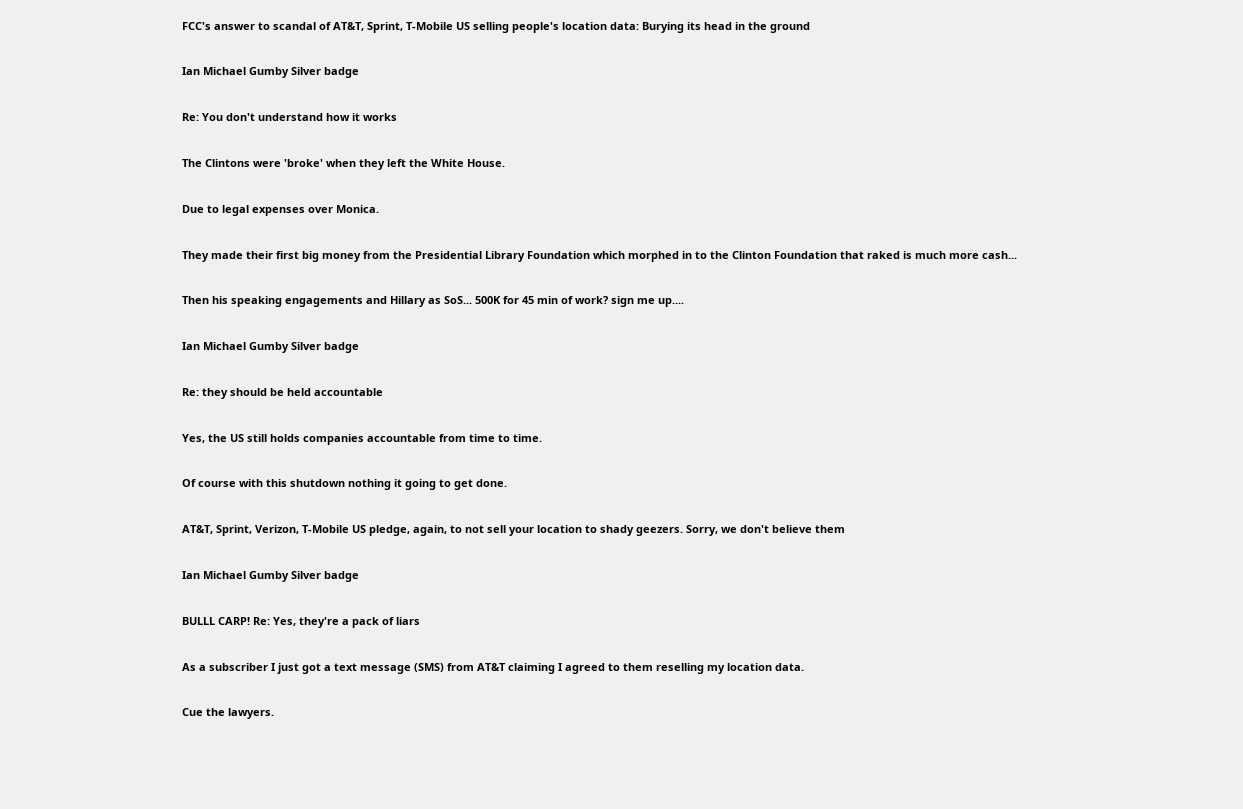FCC's answer to scandal of AT&T, Sprint, T-Mobile US selling people's location data: Burying its head in the ground

Ian Michael Gumby Silver badge

Re: You don't understand how it works

The Clintons were 'broke' when they left the White House.

Due to legal expenses over Monica.

They made their first big money from the Presidential Library Foundation which morphed in to the Clinton Foundation that raked is much more cash...

Then his speaking engagements and Hillary as SoS... 500K for 45 min of work? sign me up....

Ian Michael Gumby Silver badge

Re: they should be held accountable

Yes, the US still holds companies accountable from time to time.

Of course with this shutdown nothing it going to get done.

AT&T, Sprint, Verizon, T-Mobile US pledge, again, to not sell your location to shady geezers. Sorry, we don't believe them

Ian Michael Gumby Silver badge

BULLL CARP! Re: Yes, they're a pack of liars

As a subscriber I just got a text message (SMS) from AT&T claiming I agreed to them reselling my location data.

Cue the lawyers.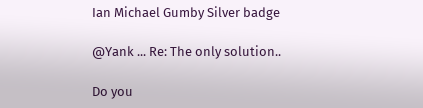Ian Michael Gumby Silver badge

@Yank ... Re: The only solution..

Do you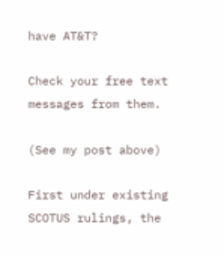have AT&T?

Check your free text messages from them.

(See my post above)

First under existing SCOTUS rulings, the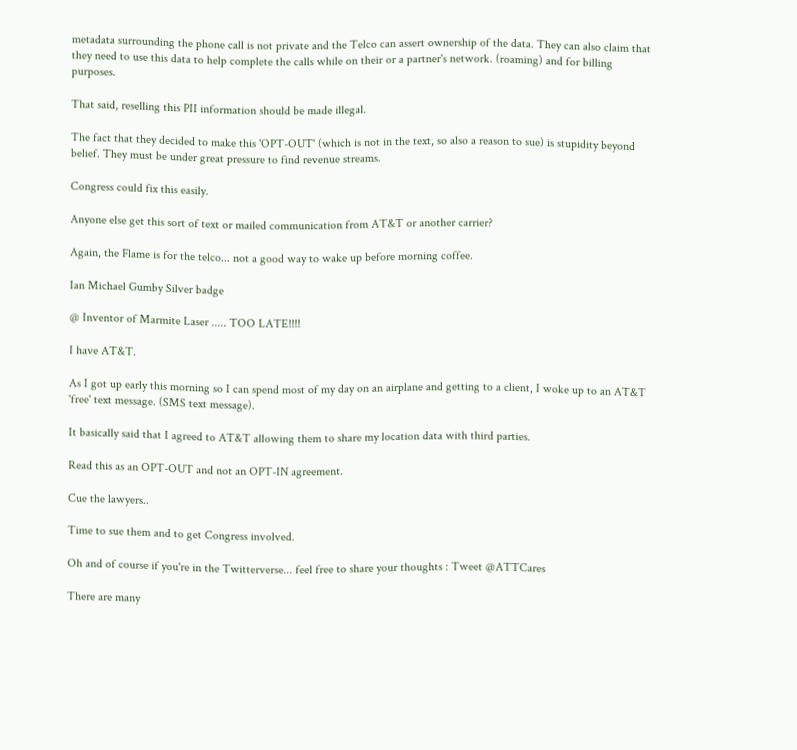metadata surrounding the phone call is not private and the Telco can assert ownership of the data. They can also claim that they need to use this data to help complete the calls while on their or a partner's network. (roaming) and for billing purposes.

That said, reselling this PII information should be made illegal.

The fact that they decided to make this 'OPT-OUT' (which is not in the text, so also a reason to sue) is stupidity beyond belief. They must be under great pressure to find revenue streams.

Congress could fix this easily.

Anyone else get this sort of text or mailed communication from AT&T or another carrier?

Again, the Flame is for the telco... not a good way to wake up before morning coffee.

Ian Michael Gumby Silver badge

@ Inventor of Marmite Laser ..... TOO LATE!!!!

I have AT&T.

As I got up early this morning so I can spend most of my day on an airplane and getting to a client, I woke up to an AT&T 'free' text message. (SMS text message).

It basically said that I agreed to AT&T allowing them to share my location data with third parties.

Read this as an OPT-OUT and not an OPT-IN agreement.

Cue the lawyers..

Time to sue them and to get Congress involved.

Oh and of course if you're in the Twitterverse... feel free to share your thoughts : Tweet @ATTCares

There are many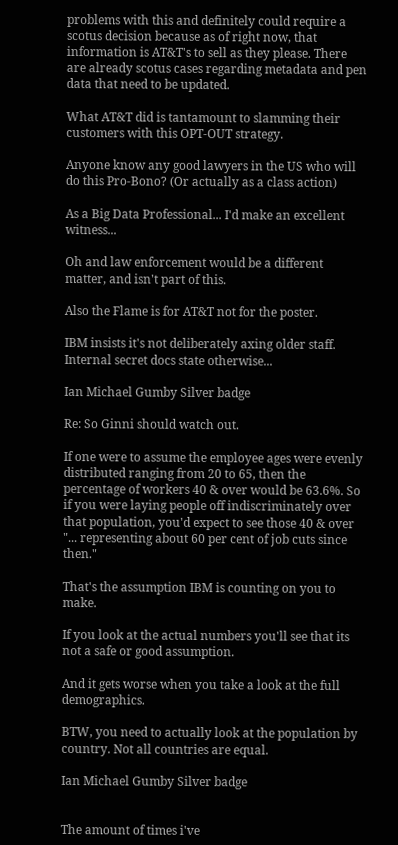problems with this and definitely could require a scotus decision because as of right now, that information is AT&T's to sell as they please. There are already scotus cases regarding metadata and pen data that need to be updated.

What AT&T did is tantamount to slamming their customers with this OPT-OUT strategy.

Anyone know any good lawyers in the US who will do this Pro-Bono? (Or actually as a class action)

As a Big Data Professional... I'd make an excellent witness...

Oh and law enforcement would be a different matter, and isn't part of this.

Also the Flame is for AT&T not for the poster.

IBM insists it's not deliberately axing older staff. Internal secret docs state otherwise...

Ian Michael Gumby Silver badge

Re: So Ginni should watch out.

If one were to assume the employee ages were evenly distributed ranging from 20 to 65, then the percentage of workers 40 & over would be 63.6%. So if you were laying people off indiscriminately over that population, you'd expect to see those 40 & over "... representing about 60 per cent of job cuts since then."

That's the assumption IBM is counting on you to make.

If you look at the actual numbers you'll see that its not a safe or good assumption.

And it gets worse when you take a look at the full demographics.

BTW, you need to actually look at the population by country. Not all countries are equal.

Ian Michael Gumby Silver badge


The amount of times i've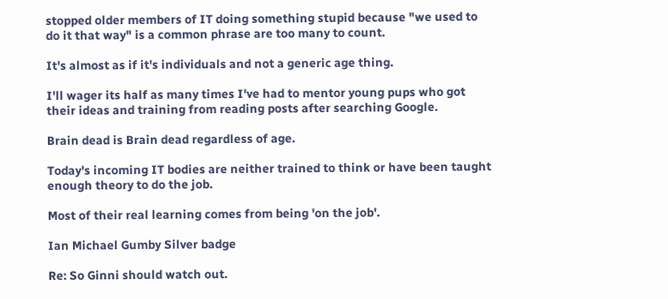stopped older members of IT doing something stupid because "we used to do it that way" is a common phrase are too many to count.

It's almost as if it's individuals and not a generic age thing.

I'll wager its half as many times I've had to mentor young pups who got their ideas and training from reading posts after searching Google.

Brain dead is Brain dead regardless of age.

Today's incoming IT bodies are neither trained to think or have been taught enough theory to do the job.

Most of their real learning comes from being 'on the job'.

Ian Michael Gumby Silver badge

Re: So Ginni should watch out.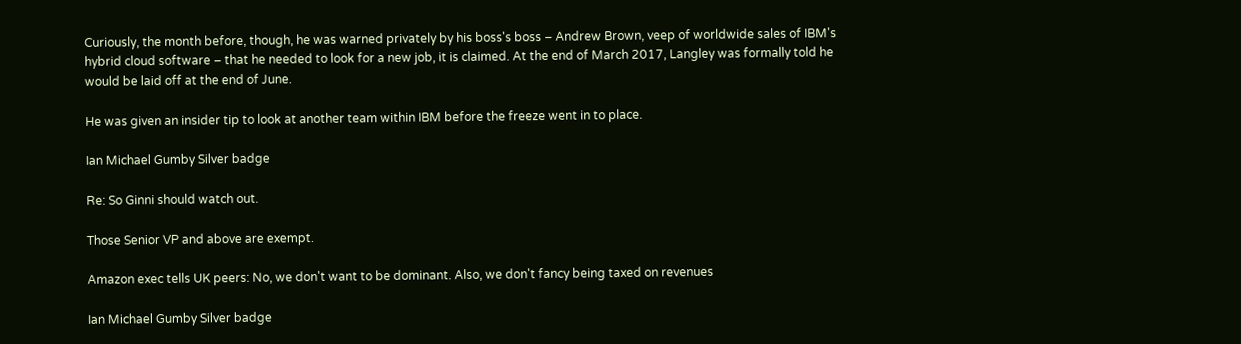Curiously, the month before, though, he was warned privately by his boss's boss – Andrew Brown, veep of worldwide sales of IBM's hybrid cloud software – that he needed to look for a new job, it is claimed. At the end of March 2017, Langley was formally told he would be laid off at the end of June.

He was given an insider tip to look at another team within IBM before the freeze went in to place.

Ian Michael Gumby Silver badge

Re: So Ginni should watch out.

Those Senior VP and above are exempt.

Amazon exec tells UK peers: No, we don't want to be dominant. Also, we don't fancy being taxed on revenues

Ian Michael Gumby Silver badge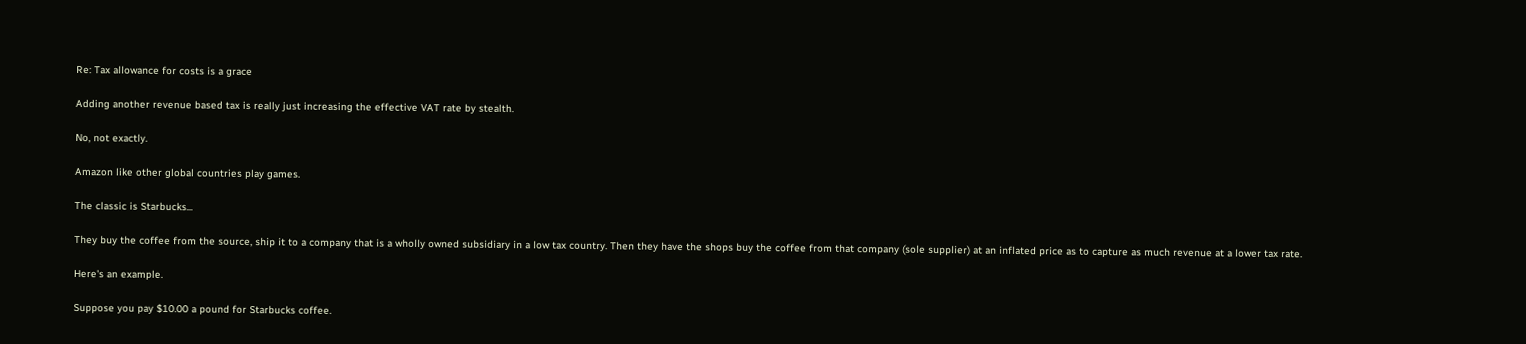Re: Tax allowance for costs is a grace

Adding another revenue based tax is really just increasing the effective VAT rate by stealth.

No, not exactly.

Amazon like other global countries play games.

The classic is Starbucks...

They buy the coffee from the source, ship it to a company that is a wholly owned subsidiary in a low tax country. Then they have the shops buy the coffee from that company (sole supplier) at an inflated price as to capture as much revenue at a lower tax rate.

Here's an example.

Suppose you pay $10.00 a pound for Starbucks coffee.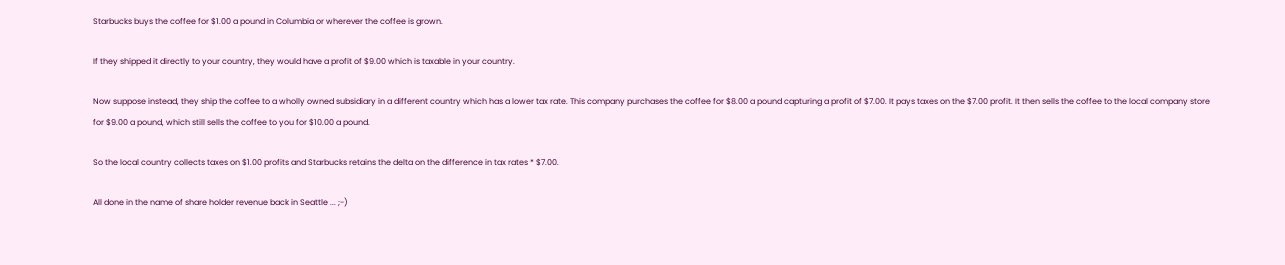Starbucks buys the coffee for $1.00 a pound in Columbia or wherever the coffee is grown.

If they shipped it directly to your country, they would have a profit of $9.00 which is taxable in your country.

Now suppose instead, they ship the coffee to a wholly owned subsidiary in a different country which has a lower tax rate. This company purchases the coffee for $8.00 a pound capturing a profit of $7.00. It pays taxes on the $7.00 profit. It then sells the coffee to the local company store for $9.00 a pound, which still sells the coffee to you for $10.00 a pound.

So the local country collects taxes on $1.00 profits and Starbucks retains the delta on the difference in tax rates * $7.00.

All done in the name of share holder revenue back in Seattle ... ;-)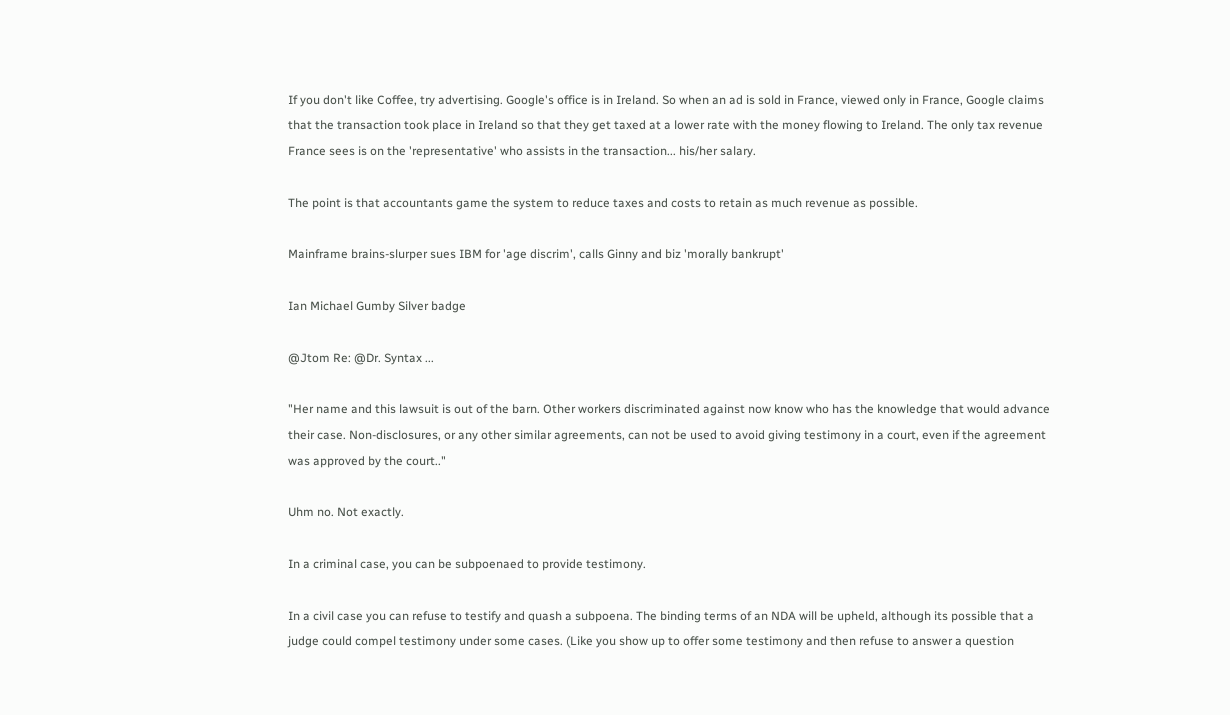If you don't like Coffee, try advertising. Google's office is in Ireland. So when an ad is sold in France, viewed only in France, Google claims that the transaction took place in Ireland so that they get taxed at a lower rate with the money flowing to Ireland. The only tax revenue France sees is on the 'representative' who assists in the transaction... his/her salary.

The point is that accountants game the system to reduce taxes and costs to retain as much revenue as possible.

Mainframe brains-slurper sues IBM for 'age discrim', calls Ginny and biz 'morally bankrupt'

Ian Michael Gumby Silver badge

@Jtom Re: @Dr. Syntax ...

"Her name and this lawsuit is out of the barn. Other workers discriminated against now know who has the knowledge that would advance their case. Non-disclosures, or any other similar agreements, can not be used to avoid giving testimony in a court, even if the agreement was approved by the court.."

Uhm no. Not exactly.

In a criminal case, you can be subpoenaed to provide testimony.

In a civil case you can refuse to testify and quash a subpoena. The binding terms of an NDA will be upheld, although its possible that a judge could compel testimony under some cases. (Like you show up to offer some testimony and then refuse to answer a question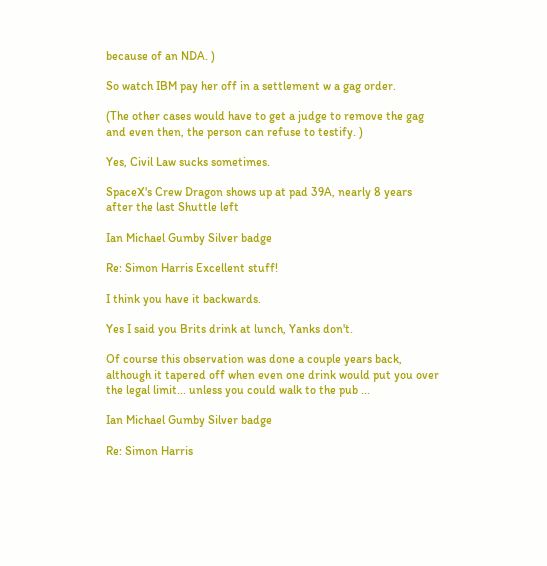because of an NDA. )

So watch IBM pay her off in a settlement w a gag order.

(The other cases would have to get a judge to remove the gag and even then, the person can refuse to testify. )

Yes, Civil Law sucks sometimes.

SpaceX's Crew Dragon shows up at pad 39A, nearly 8 years after the last Shuttle left

Ian Michael Gumby Silver badge

Re: Simon Harris Excellent stuff!

I think you have it backwards.

Yes I said you Brits drink at lunch, Yanks don't.

Of course this observation was done a couple years back, although it tapered off when even one drink would put you over the legal limit... unless you could walk to the pub ...

Ian Michael Gumby Silver badge

Re: Simon Harris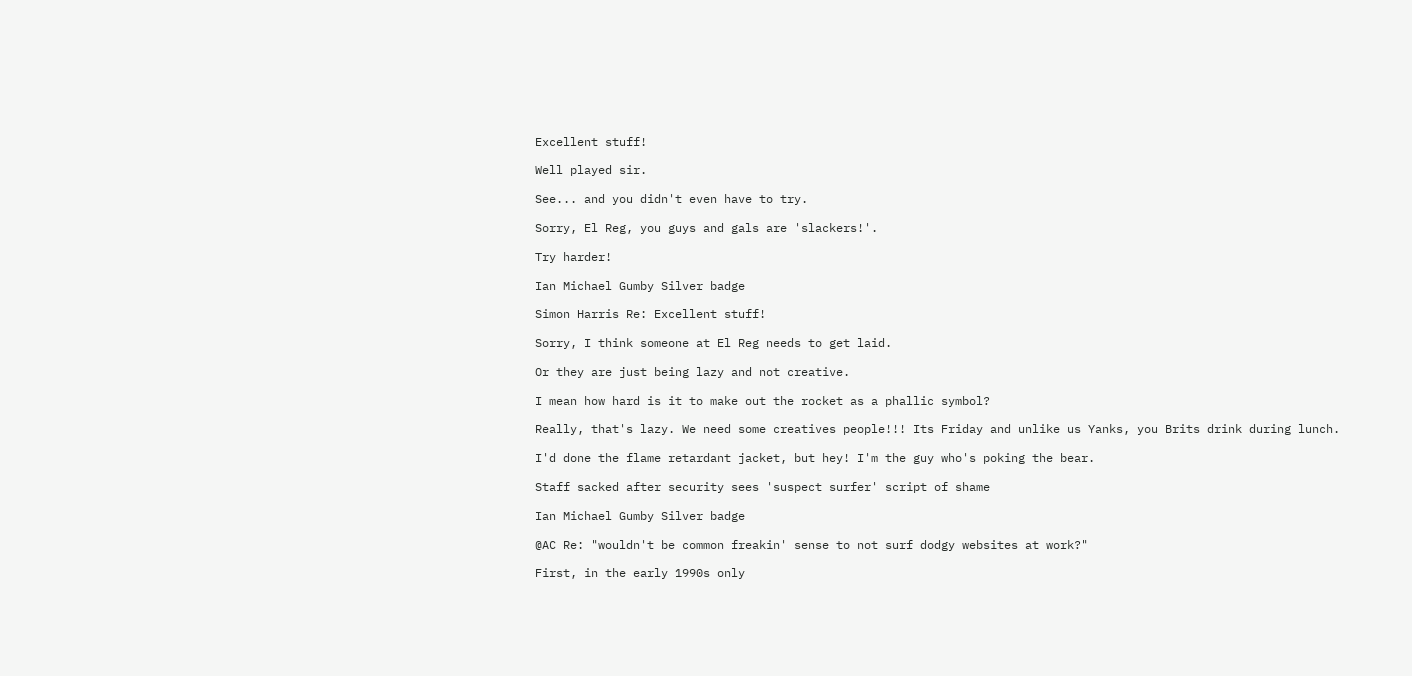Excellent stuff!

Well played sir.

See... and you didn't even have to try.

Sorry, El Reg, you guys and gals are 'slackers!'.

Try harder!

Ian Michael Gumby Silver badge

Simon Harris Re: Excellent stuff!

Sorry, I think someone at El Reg needs to get laid.

Or they are just being lazy and not creative.

I mean how hard is it to make out the rocket as a phallic symbol?

Really, that's lazy. We need some creatives people!!! Its Friday and unlike us Yanks, you Brits drink during lunch.

I'd done the flame retardant jacket, but hey! I'm the guy who's poking the bear.

Staff sacked after security sees 'suspect surfer' script of shame

Ian Michael Gumby Silver badge

@AC Re: "wouldn't be common freakin' sense to not surf dodgy websites at work?"

First, in the early 1990s only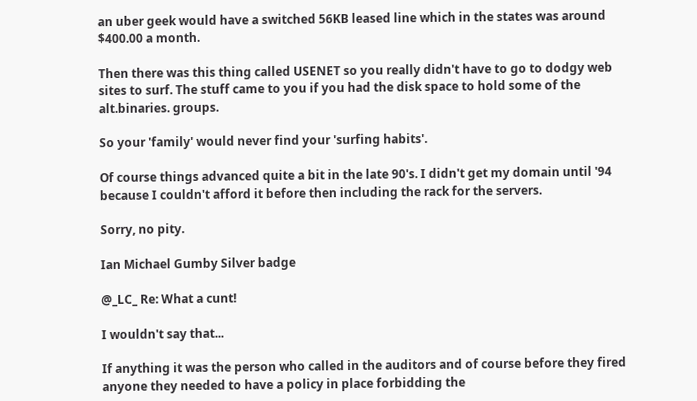an uber geek would have a switched 56KB leased line which in the states was around $400.00 a month.

Then there was this thing called USENET so you really didn't have to go to dodgy web sites to surf. The stuff came to you if you had the disk space to hold some of the alt.binaries. groups.

So your 'family' would never find your 'surfing habits'.

Of course things advanced quite a bit in the late 90's. I didn't get my domain until '94 because I couldn't afford it before then including the rack for the servers.

Sorry, no pity.

Ian Michael Gumby Silver badge

@_LC_ Re: What a cunt!

I wouldn't say that...

If anything it was the person who called in the auditors and of course before they fired anyone they needed to have a policy in place forbidding the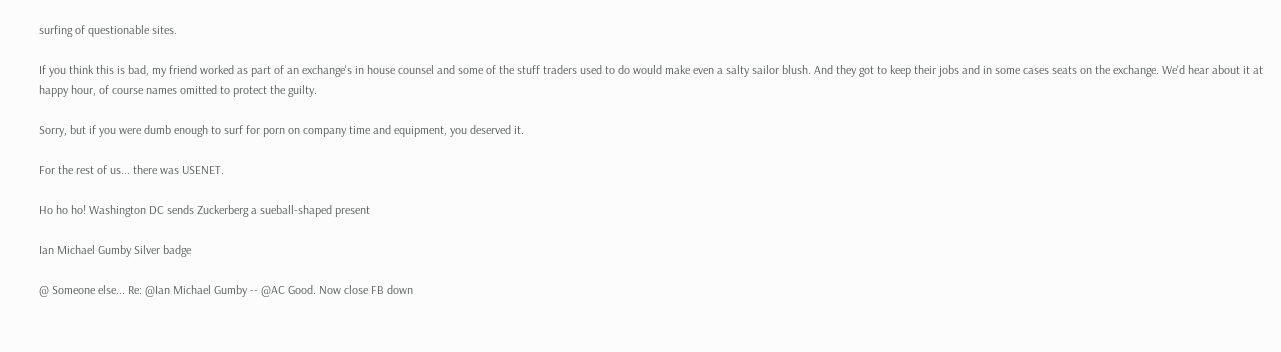surfing of questionable sites.

If you think this is bad, my friend worked as part of an exchange's in house counsel and some of the stuff traders used to do would make even a salty sailor blush. And they got to keep their jobs and in some cases seats on the exchange. We'd hear about it at happy hour, of course names omitted to protect the guilty.

Sorry, but if you were dumb enough to surf for porn on company time and equipment, you deserved it.

For the rest of us... there was USENET.

Ho ho ho! Washington DC sends Zuckerberg a sueball-shaped present

Ian Michael Gumby Silver badge

@ Someone else... Re: @Ian Michael Gumby -- @AC Good. Now close FB down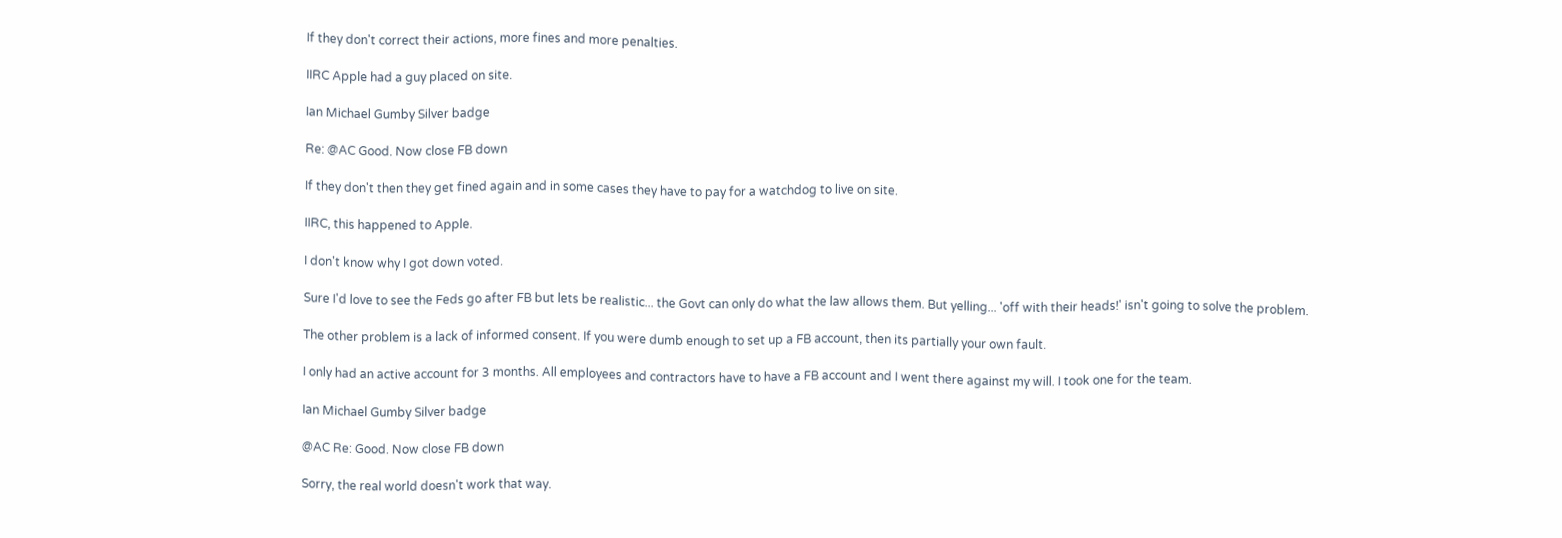If they don't correct their actions, more fines and more penalties.

IIRC Apple had a guy placed on site.

Ian Michael Gumby Silver badge

Re: @AC Good. Now close FB down

If they don't then they get fined again and in some cases they have to pay for a watchdog to live on site.

IIRC, this happened to Apple.

I don't know why I got down voted.

Sure I'd love to see the Feds go after FB but lets be realistic... the Govt can only do what the law allows them. But yelling... 'off with their heads!' isn't going to solve the problem.

The other problem is a lack of informed consent. If you were dumb enough to set up a FB account, then its partially your own fault.

I only had an active account for 3 months. All employees and contractors have to have a FB account and I went there against my will. I took one for the team.

Ian Michael Gumby Silver badge

@AC Re: Good. Now close FB down

Sorry, the real world doesn't work that way.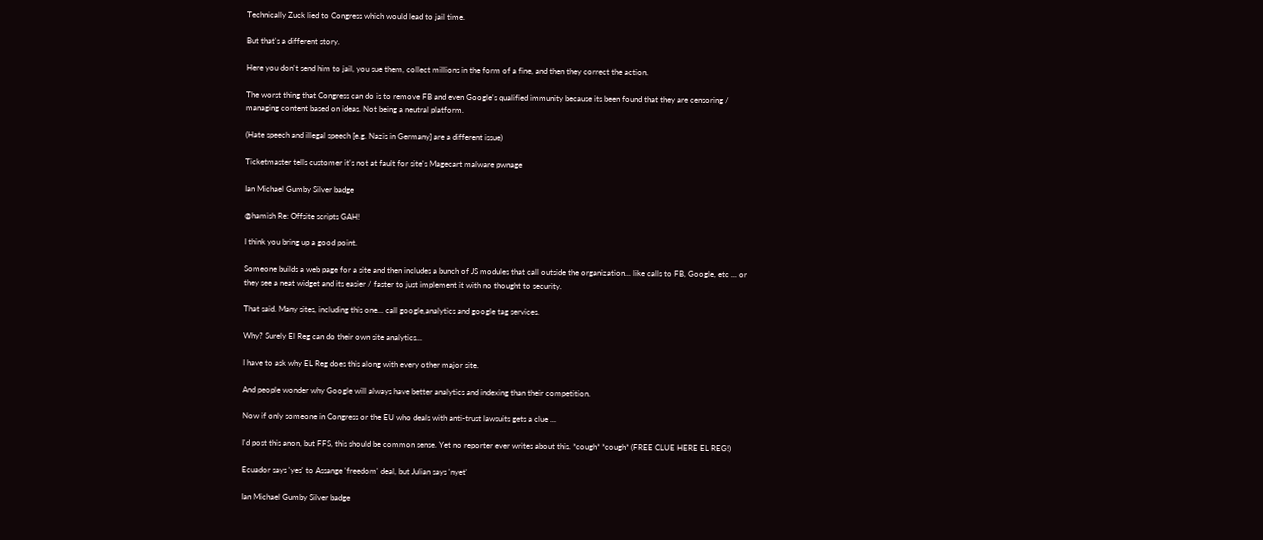Technically Zuck lied to Congress which would lead to jail time.

But that's a different story.

Here you don't send him to jail, you sue them, collect millions in the form of a fine, and then they correct the action.

The worst thing that Congress can do is to remove FB and even Google's qualified immunity because its been found that they are censoring / managing content based on ideas. Not being a neutral platform.

(Hate speech and illegal speech [e.g. Nazis in Germany] are a different issue)

Ticketmaster tells customer it's not at fault for site's Magecart malware pwnage

Ian Michael Gumby Silver badge

@hamish Re: Offsite scripts GAH!

I think you bring up a good point.

Someone builds a web page for a site and then includes a bunch of JS modules that call outside the organization... like calls to FB, Google, etc ... or they see a neat widget and its easier / faster to just implement it with no thought to security.

That said. Many sites, including this one... call google,analytics and google tag services.

Why? Surely El Reg can do their own site analytics...

I have to ask why EL Reg does this along with every other major site.

And people wonder why Google will always have better analytics and indexing than their competition.

Now if only someone in Congress or the EU who deals with anti-trust lawsuits gets a clue ...

I'd post this anon, but FFS, this should be common sense. Yet no reporter ever writes about this. *cough* *cough* (FREE CLUE HERE EL REG!)

Ecuador says 'yes' to Assange 'freedom' deal, but Julian says 'nyet'

Ian Michael Gumby Silver badge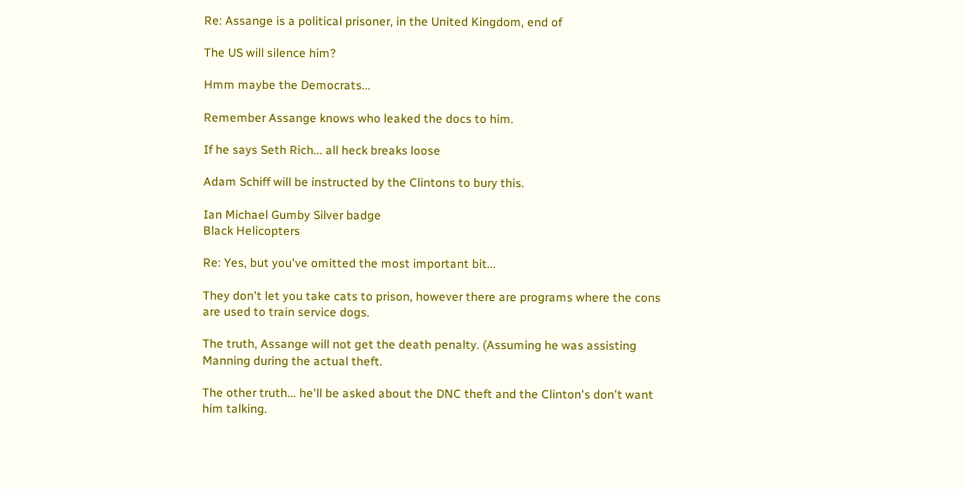Re: Assange is a political prisoner, in the United Kingdom, end of

The US will silence him?

Hmm maybe the Democrats...

Remember Assange knows who leaked the docs to him.

If he says Seth Rich... all heck breaks loose

Adam Schiff will be instructed by the Clintons to bury this.

Ian Michael Gumby Silver badge
Black Helicopters

Re: Yes, but you've omitted the most important bit...

They don't let you take cats to prison, however there are programs where the cons are used to train service dogs.

The truth, Assange will not get the death penalty. (Assuming he was assisting Manning during the actual theft.

The other truth... he'll be asked about the DNC theft and the Clinton's don't want him talking.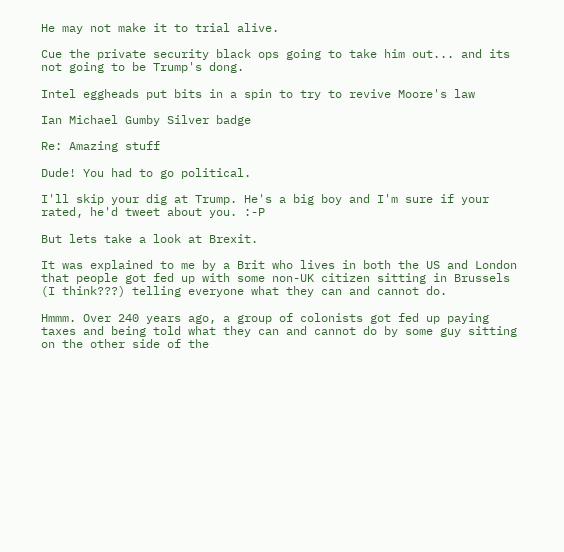He may not make it to trial alive.

Cue the private security black ops going to take him out... and its not going to be Trump's dong.

Intel eggheads put bits in a spin to try to revive Moore's law

Ian Michael Gumby Silver badge

Re: Amazing stuff

Dude! You had to go political.

I'll skip your dig at Trump. He's a big boy and I'm sure if your rated, he'd tweet about you. :-P

But lets take a look at Brexit.

It was explained to me by a Brit who lives in both the US and London that people got fed up with some non-UK citizen sitting in Brussels (I think???) telling everyone what they can and cannot do.

Hmmm. Over 240 years ago, a group of colonists got fed up paying taxes and being told what they can and cannot do by some guy sitting on the other side of the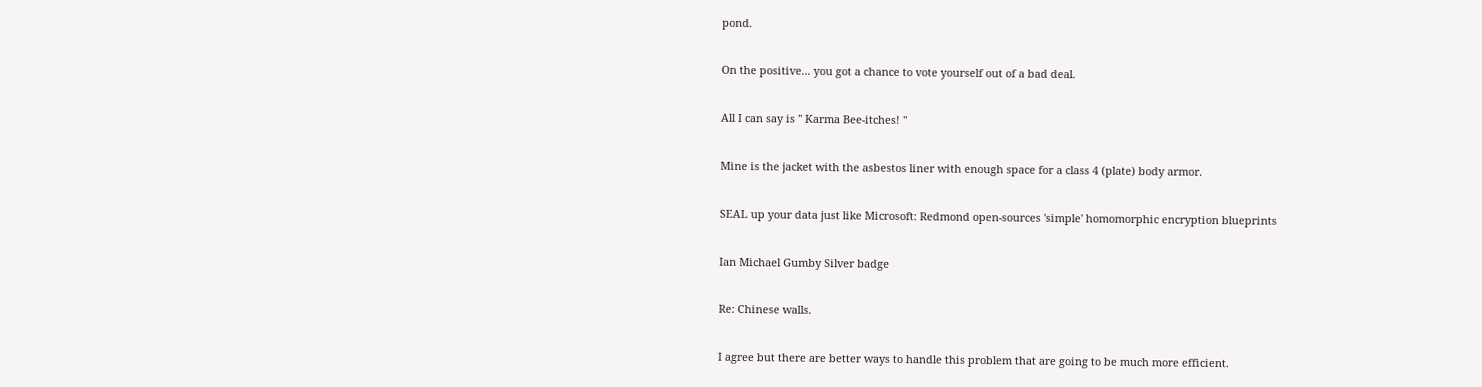pond.

On the positive... you got a chance to vote yourself out of a bad deal.

All I can say is " Karma Bee-itches! "

Mine is the jacket with the asbestos liner with enough space for a class 4 (plate) body armor.

SEAL up your data just like Microsoft: Redmond open-sources 'simple' homomorphic encryption blueprints

Ian Michael Gumby Silver badge

Re: Chinese walls.

I agree but there are better ways to handle this problem that are going to be much more efficient.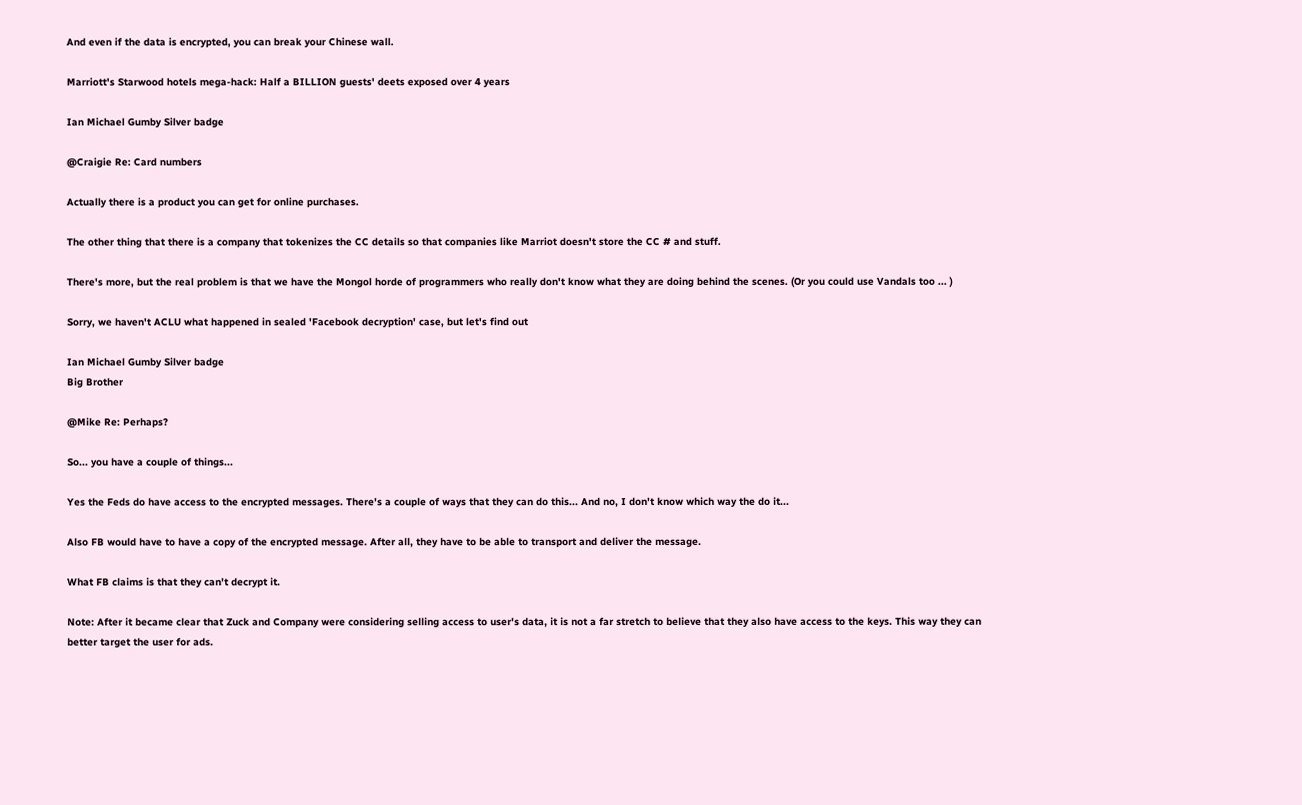And even if the data is encrypted, you can break your Chinese wall.

Marriott's Starwood hotels mega-hack: Half a BILLION guests' deets exposed over 4 years

Ian Michael Gumby Silver badge

@Craigie Re: Card numbers

Actually there is a product you can get for online purchases.

The other thing that there is a company that tokenizes the CC details so that companies like Marriot doesn't store the CC # and stuff.

There's more, but the real problem is that we have the Mongol horde of programmers who really don't know what they are doing behind the scenes. (Or you could use Vandals too ... )

Sorry, we haven't ACLU what happened in sealed 'Facebook decryption' case, but let's find out

Ian Michael Gumby Silver badge
Big Brother

@Mike Re: Perhaps?

So... you have a couple of things...

Yes the Feds do have access to the encrypted messages. There's a couple of ways that they can do this... And no, I don't know which way the do it...

Also FB would have to have a copy of the encrypted message. After all, they have to be able to transport and deliver the message.

What FB claims is that they can't decrypt it.

Note: After it became clear that Zuck and Company were considering selling access to user's data, it is not a far stretch to believe that they also have access to the keys. This way they can better target the user for ads.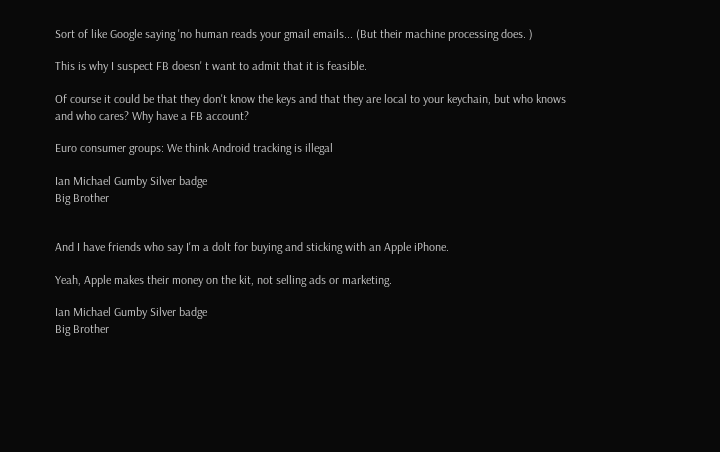Sort of like Google saying 'no human reads your gmail emails... (But their machine processing does. )

This is why I suspect FB doesn' t want to admit that it is feasible.

Of course it could be that they don't know the keys and that they are local to your keychain, but who knows and who cares? Why have a FB account?

Euro consumer groups: We think Android tracking is illegal

Ian Michael Gumby Silver badge
Big Brother


And I have friends who say I'm a dolt for buying and sticking with an Apple iPhone.

Yeah, Apple makes their money on the kit, not selling ads or marketing.

Ian Michael Gumby Silver badge
Big Brother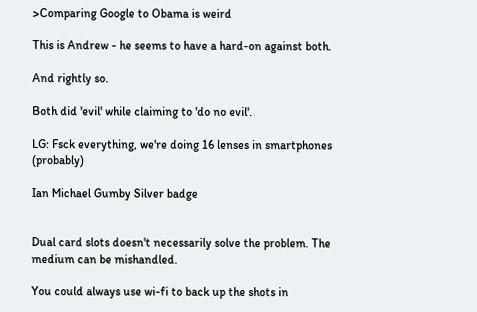>Comparing Google to Obama is weird

This is Andrew - he seems to have a hard-on against both.

And rightly so.

Both did 'evil' while claiming to 'do no evil'.

LG: Fsck everything, we're doing 16 lenses in smartphones (probably)

Ian Michael Gumby Silver badge


Dual card slots doesn't necessarily solve the problem. The medium can be mishandled.

You could always use wi-fi to back up the shots in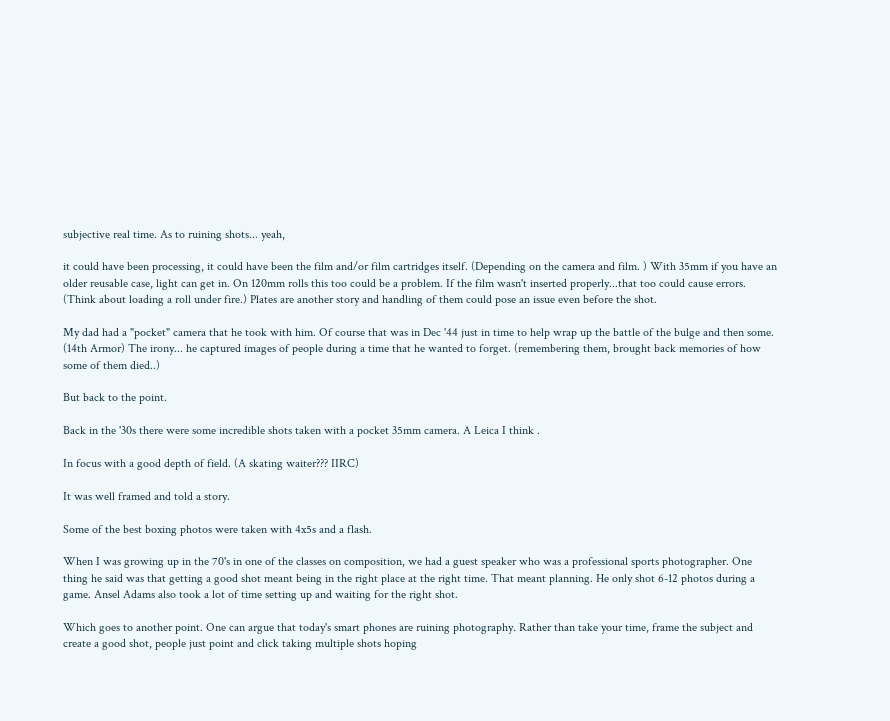subjective real time. As to ruining shots... yeah,

it could have been processing, it could have been the film and/or film cartridges itself. (Depending on the camera and film. ) With 35mm if you have an older reusable case, light can get in. On 120mm rolls this too could be a problem. If the film wasn't inserted properly...that too could cause errors. (Think about loading a roll under fire.) Plates are another story and handling of them could pose an issue even before the shot.

My dad had a "pocket" camera that he took with him. Of course that was in Dec '44 just in time to help wrap up the battle of the bulge and then some. (14th Armor) The irony... he captured images of people during a time that he wanted to forget. (remembering them, brought back memories of how some of them died..)

But back to the point.

Back in the '30s there were some incredible shots taken with a pocket 35mm camera. A Leica I think .

In focus with a good depth of field. (A skating waiter??? IIRC)

It was well framed and told a story.

Some of the best boxing photos were taken with 4x5s and a flash.

When I was growing up in the 70's in one of the classes on composition, we had a guest speaker who was a professional sports photographer. One thing he said was that getting a good shot meant being in the right place at the right time. That meant planning. He only shot 6-12 photos during a game. Ansel Adams also took a lot of time setting up and waiting for the right shot.

Which goes to another point. One can argue that today's smart phones are ruining photography. Rather than take your time, frame the subject and create a good shot, people just point and click taking multiple shots hoping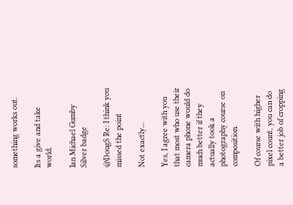something works out.

Its a give and take world.

Ian Michael Gumby Silver badge

@DougS Re: I think you missed the point

Not exactly...

Yes, I agree with you that most who use their camera phone would do much better if they actually took a photography course on composition.

Of course with higher pixel count, you can do a better job of cropping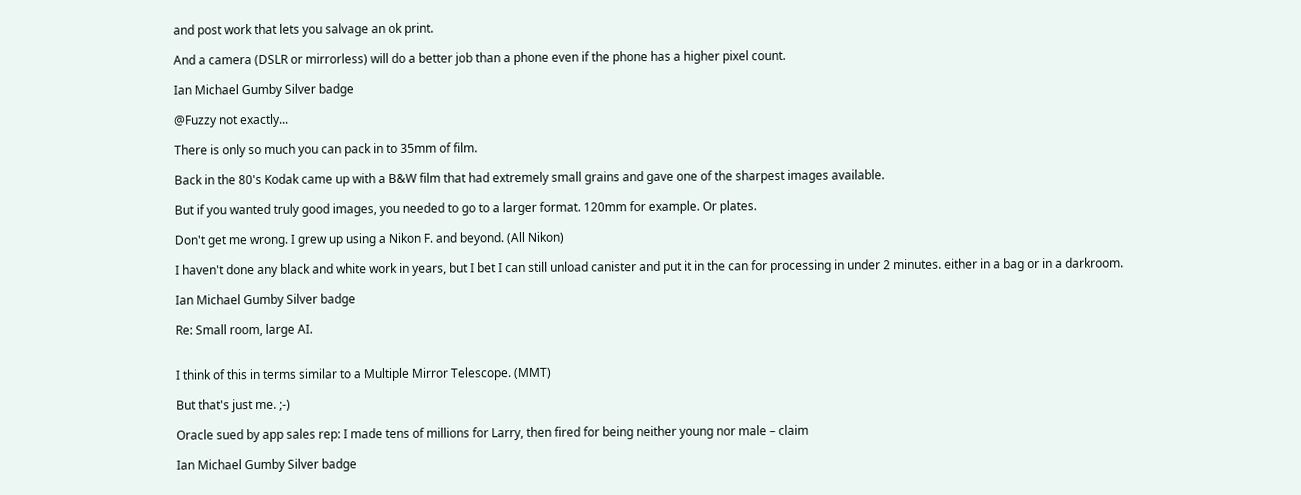and post work that lets you salvage an ok print.

And a camera (DSLR or mirrorless) will do a better job than a phone even if the phone has a higher pixel count.

Ian Michael Gumby Silver badge

@Fuzzy not exactly...

There is only so much you can pack in to 35mm of film.

Back in the 80's Kodak came up with a B&W film that had extremely small grains and gave one of the sharpest images available.

But if you wanted truly good images, you needed to go to a larger format. 120mm for example. Or plates.

Don't get me wrong. I grew up using a Nikon F. and beyond. (All Nikon)

I haven't done any black and white work in years, but I bet I can still unload canister and put it in the can for processing in under 2 minutes. either in a bag or in a darkroom.

Ian Michael Gumby Silver badge

Re: Small room, large AI.


I think of this in terms similar to a Multiple Mirror Telescope. (MMT)

But that's just me. ;-)

Oracle sued by app sales rep: I made tens of millions for Larry, then fired for being neither young nor male – claim

Ian Michael Gumby Silver badge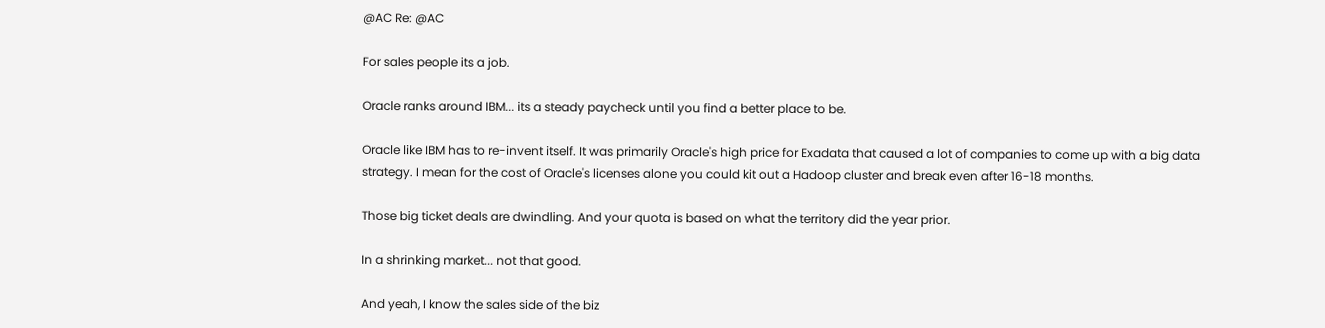@AC Re: @AC

For sales people its a job.

Oracle ranks around IBM... its a steady paycheck until you find a better place to be.

Oracle like IBM has to re-invent itself. It was primarily Oracle's high price for Exadata that caused a lot of companies to come up with a big data strategy. I mean for the cost of Oracle's licenses alone you could kit out a Hadoop cluster and break even after 16-18 months.

Those big ticket deals are dwindling. And your quota is based on what the territory did the year prior.

In a shrinking market... not that good.

And yeah, I know the sales side of the biz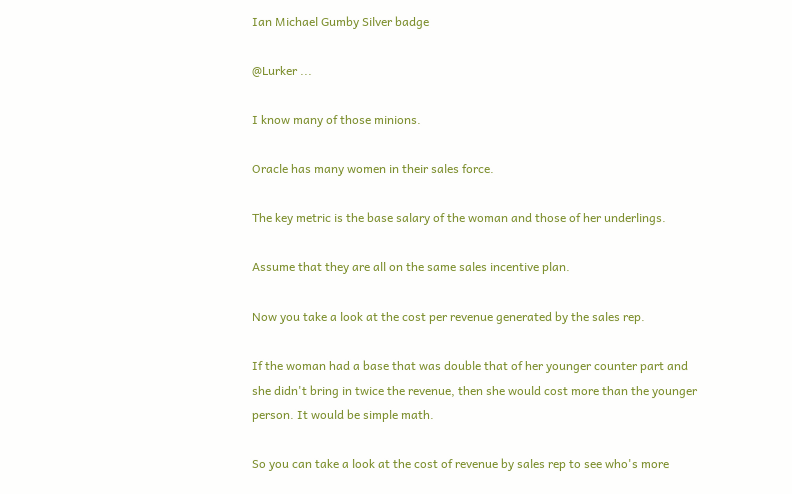Ian Michael Gumby Silver badge

@Lurker ...

I know many of those minions.

Oracle has many women in their sales force.

The key metric is the base salary of the woman and those of her underlings.

Assume that they are all on the same sales incentive plan.

Now you take a look at the cost per revenue generated by the sales rep.

If the woman had a base that was double that of her younger counter part and she didn't bring in twice the revenue, then she would cost more than the younger person. It would be simple math.

So you can take a look at the cost of revenue by sales rep to see who's more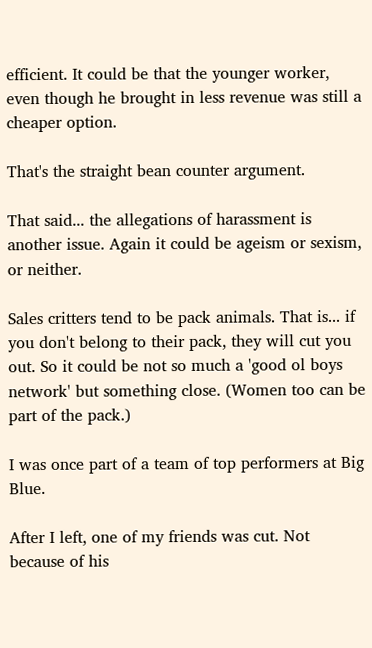efficient. It could be that the younger worker, even though he brought in less revenue was still a cheaper option.

That's the straight bean counter argument.

That said... the allegations of harassment is another issue. Again it could be ageism or sexism, or neither.

Sales critters tend to be pack animals. That is... if you don't belong to their pack, they will cut you out. So it could be not so much a 'good ol boys network' but something close. (Women too can be part of the pack.)

I was once part of a team of top performers at Big Blue.

After I left, one of my friends was cut. Not because of his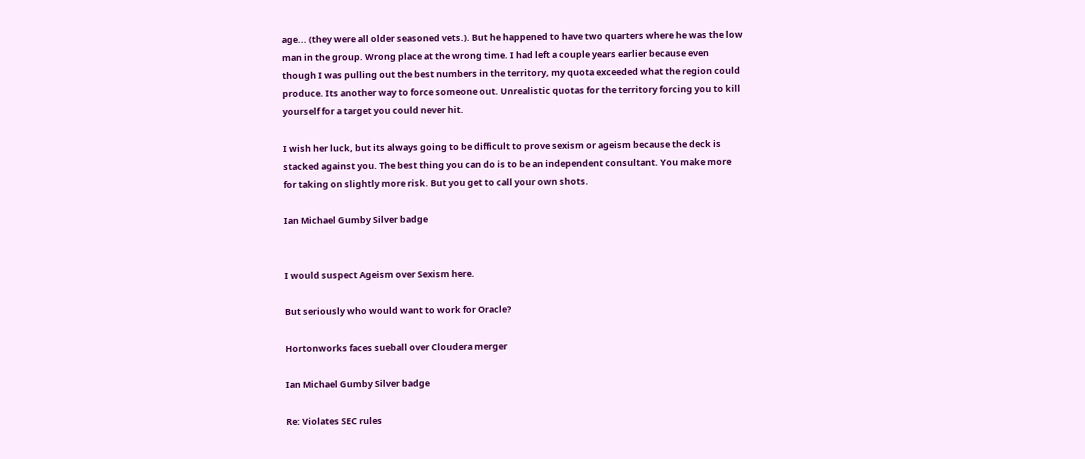age... (they were all older seasoned vets.). But he happened to have two quarters where he was the low man in the group. Wrong place at the wrong time. I had left a couple years earlier because even though I was pulling out the best numbers in the territory, my quota exceeded what the region could produce. Its another way to force someone out. Unrealistic quotas for the territory forcing you to kill yourself for a target you could never hit.

I wish her luck, but its always going to be difficult to prove sexism or ageism because the deck is stacked against you. The best thing you can do is to be an independent consultant. You make more for taking on slightly more risk. But you get to call your own shots.

Ian Michael Gumby Silver badge


I would suspect Ageism over Sexism here.

But seriously who would want to work for Oracle?

Hortonworks faces sueball over Cloudera merger

Ian Michael Gumby Silver badge

Re: Violates SEC rules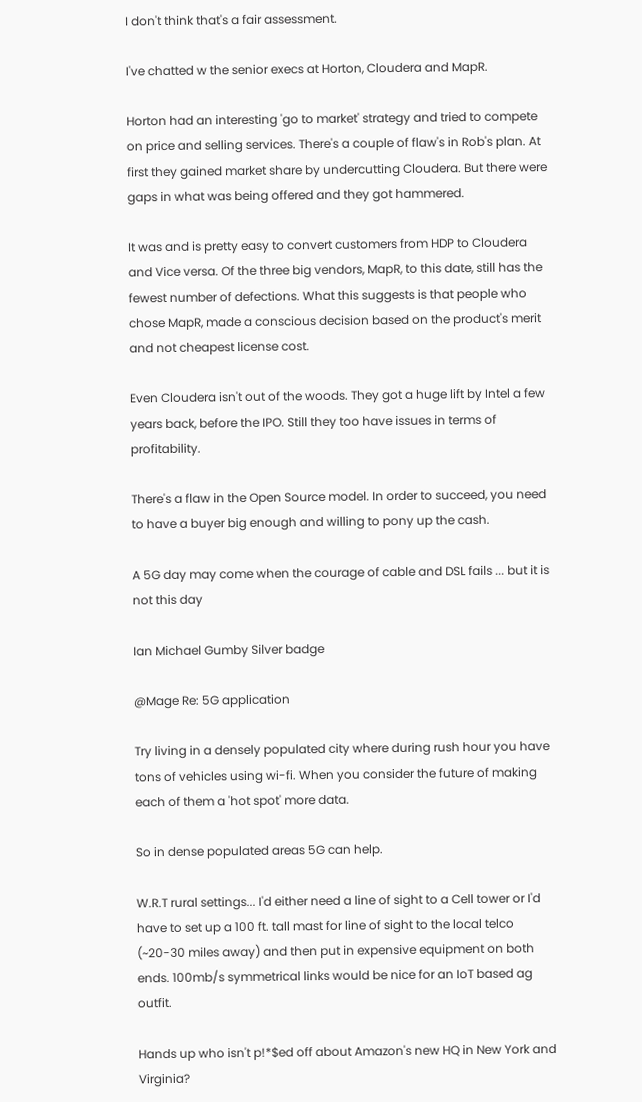I don't think that's a fair assessment.

I've chatted w the senior execs at Horton, Cloudera and MapR.

Horton had an interesting 'go to market' strategy and tried to compete on price and selling services. There's a couple of flaw's in Rob's plan. At first they gained market share by undercutting Cloudera. But there were gaps in what was being offered and they got hammered.

It was and is pretty easy to convert customers from HDP to Cloudera and Vice versa. Of the three big vendors, MapR, to this date, still has the fewest number of defections. What this suggests is that people who chose MapR, made a conscious decision based on the product's merit and not cheapest license cost.

Even Cloudera isn't out of the woods. They got a huge lift by Intel a few years back, before the IPO. Still they too have issues in terms of profitability.

There's a flaw in the Open Source model. In order to succeed, you need to have a buyer big enough and willing to pony up the cash.

A 5G day may come when the courage of cable and DSL fails ... but it is not this day

Ian Michael Gumby Silver badge

@Mage Re: 5G application

Try living in a densely populated city where during rush hour you have tons of vehicles using wi-fi. When you consider the future of making each of them a 'hot spot' more data.

So in dense populated areas 5G can help.

W.R.T rural settings... I'd either need a line of sight to a Cell tower or I'd have to set up a 100 ft. tall mast for line of sight to the local telco (~20-30 miles away) and then put in expensive equipment on both ends. 100mb/s symmetrical links would be nice for an IoT based ag outfit.

Hands up who isn't p!*$ed off about Amazon's new HQ in New York and Virginia?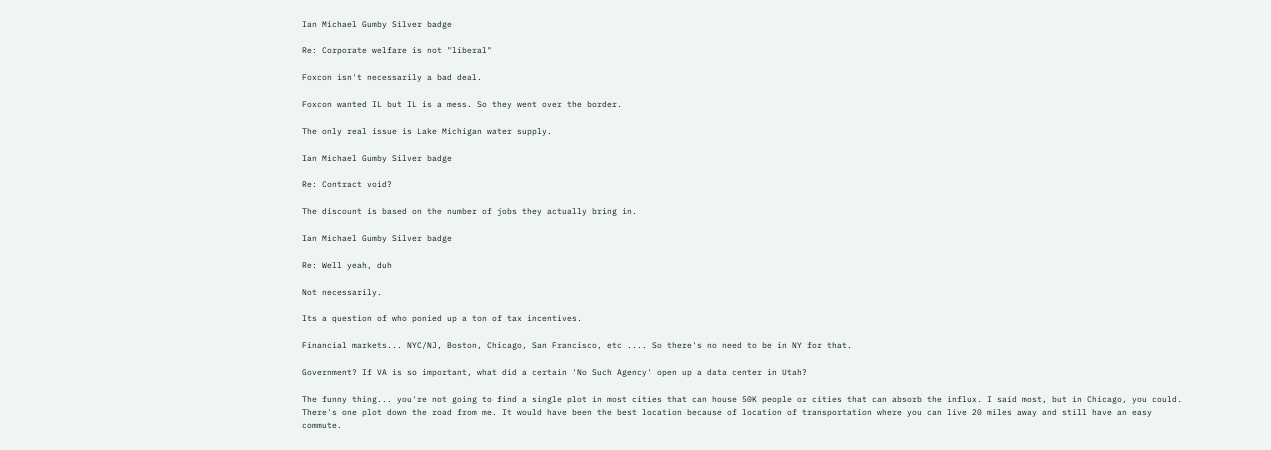Ian Michael Gumby Silver badge

Re: Corporate welfare is not "liberal"

Foxcon isn't necessarily a bad deal.

Foxcon wanted IL but IL is a mess. So they went over the border.

The only real issue is Lake Michigan water supply.

Ian Michael Gumby Silver badge

Re: Contract void?

The discount is based on the number of jobs they actually bring in.

Ian Michael Gumby Silver badge

Re: Well yeah, duh

Not necessarily.

Its a question of who ponied up a ton of tax incentives.

Financial markets... NYC/NJ, Boston, Chicago, San Francisco, etc .... So there's no need to be in NY for that.

Government? If VA is so important, what did a certain 'No Such Agency' open up a data center in Utah?

The funny thing... you're not going to find a single plot in most cities that can house 50K people or cities that can absorb the influx. I said most, but in Chicago, you could. There's one plot down the road from me. It would have been the best location because of location of transportation where you can live 20 miles away and still have an easy commute.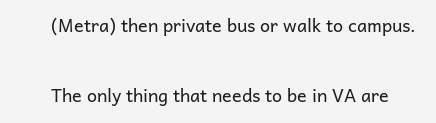(Metra) then private bus or walk to campus.

The only thing that needs to be in VA are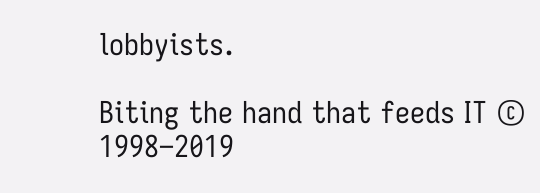lobbyists.

Biting the hand that feeds IT © 1998–2019